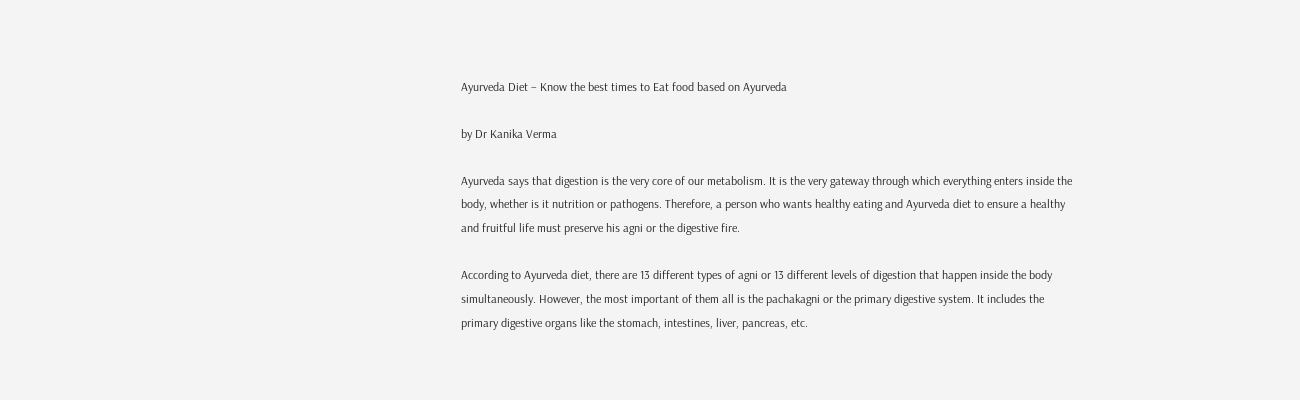Ayurveda Diet – Know the best times to Eat food based on Ayurveda

by Dr Kanika Verma

Ayurveda says that digestion is the very core of our metabolism. It is the very gateway through which everything enters inside the body, whether is it nutrition or pathogens. Therefore, a person who wants healthy eating and Ayurveda diet to ensure a healthy and fruitful life must preserve his agni or the digestive fire.

According to Ayurveda diet, there are 13 different types of agni or 13 different levels of digestion that happen inside the body simultaneously. However, the most important of them all is the pachakagni or the primary digestive system. It includes the primary digestive organs like the stomach, intestines, liver, pancreas, etc.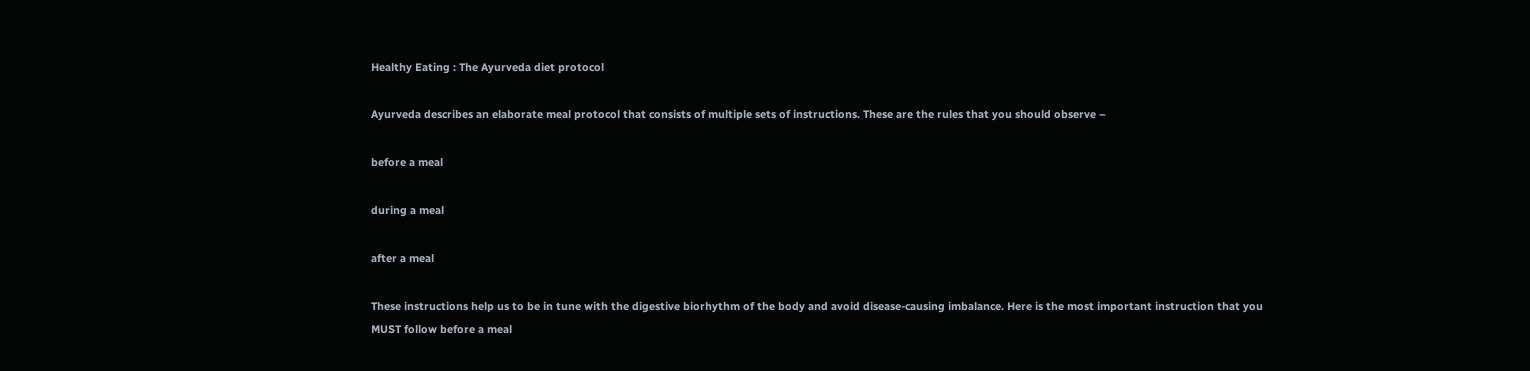Healthy Eating : The Ayurveda diet protocol

Ayurveda describes an elaborate meal protocol that consists of multiple sets of instructions. These are the rules that you should observe –

before a meal

during a meal

after a meal

These instructions help us to be in tune with the digestive biorhythm of the body and avoid disease-causing imbalance. Here is the most important instruction that you MUST follow before a meal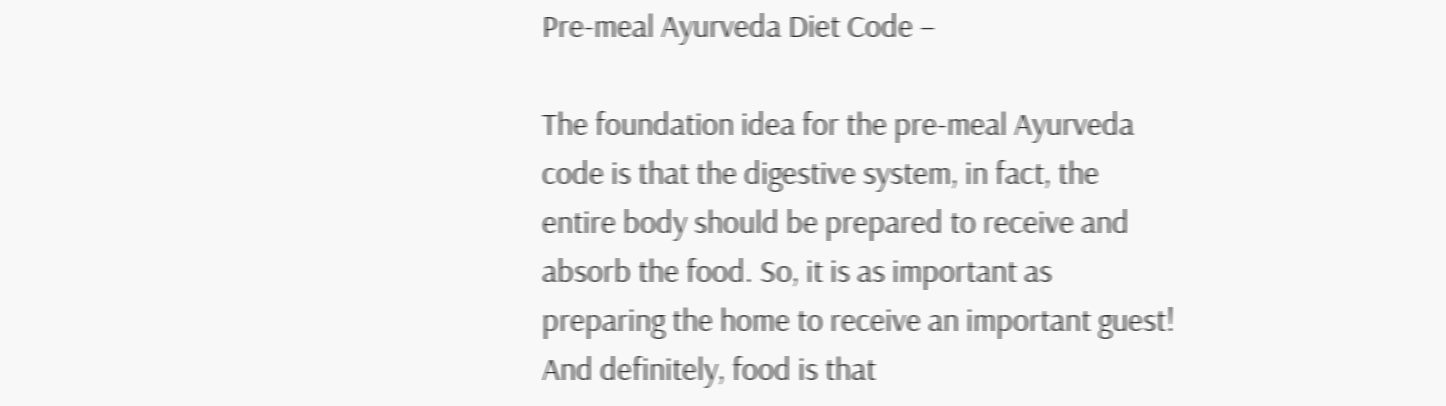Pre-meal Ayurveda Diet Code –

The foundation idea for the pre-meal Ayurveda code is that the digestive system, in fact, the entire body should be prepared to receive and absorb the food. So, it is as important as preparing the home to receive an important guest! And definitely, food is that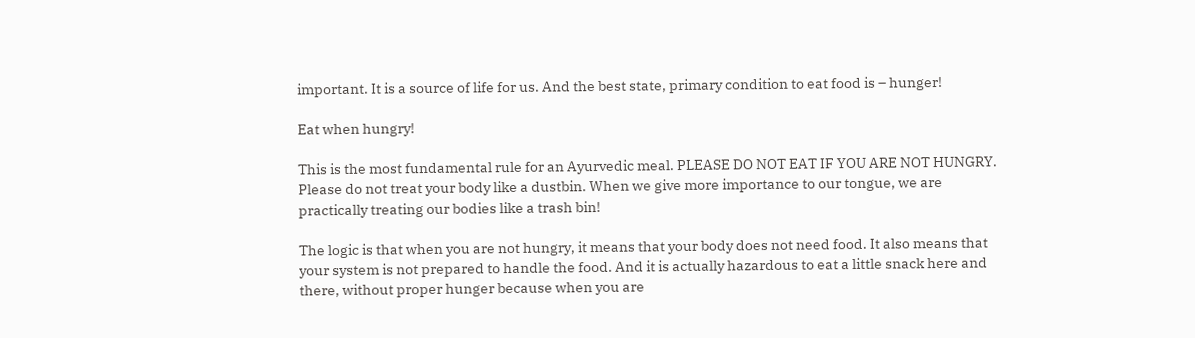important. It is a source of life for us. And the best state, primary condition to eat food is – hunger!

Eat when hungry!

This is the most fundamental rule for an Ayurvedic meal. PLEASE DO NOT EAT IF YOU ARE NOT HUNGRY. Please do not treat your body like a dustbin. When we give more importance to our tongue, we are practically treating our bodies like a trash bin!

The logic is that when you are not hungry, it means that your body does not need food. It also means that your system is not prepared to handle the food. And it is actually hazardous to eat a little snack here and there, without proper hunger because when you are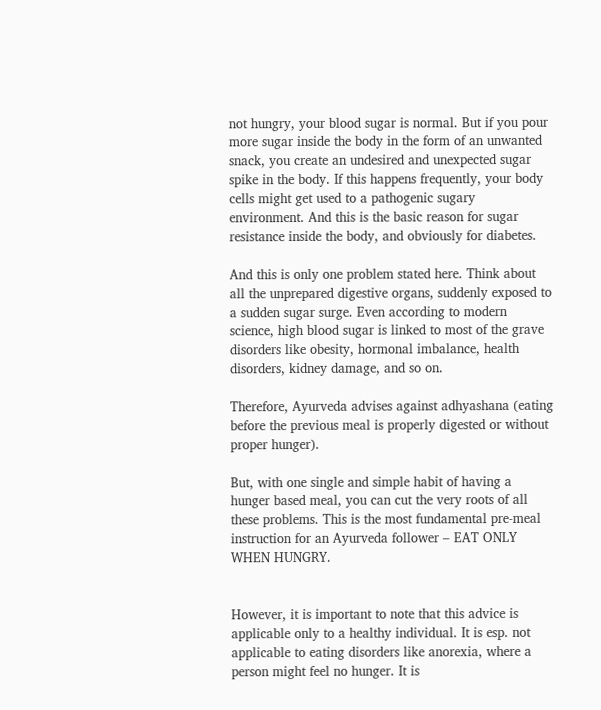not hungry, your blood sugar is normal. But if you pour more sugar inside the body in the form of an unwanted snack, you create an undesired and unexpected sugar spike in the body. If this happens frequently, your body cells might get used to a pathogenic sugary environment. And this is the basic reason for sugar resistance inside the body, and obviously for diabetes.

And this is only one problem stated here. Think about all the unprepared digestive organs, suddenly exposed to a sudden sugar surge. Even according to modern science, high blood sugar is linked to most of the grave disorders like obesity, hormonal imbalance, health disorders, kidney damage, and so on.

Therefore, Ayurveda advises against adhyashana (eating before the previous meal is properly digested or without proper hunger).

But, with one single and simple habit of having a hunger based meal, you can cut the very roots of all these problems. This is the most fundamental pre-meal instruction for an Ayurveda follower – EAT ONLY WHEN HUNGRY.


However, it is important to note that this advice is applicable only to a healthy individual. It is esp. not applicable to eating disorders like anorexia, where a person might feel no hunger. It is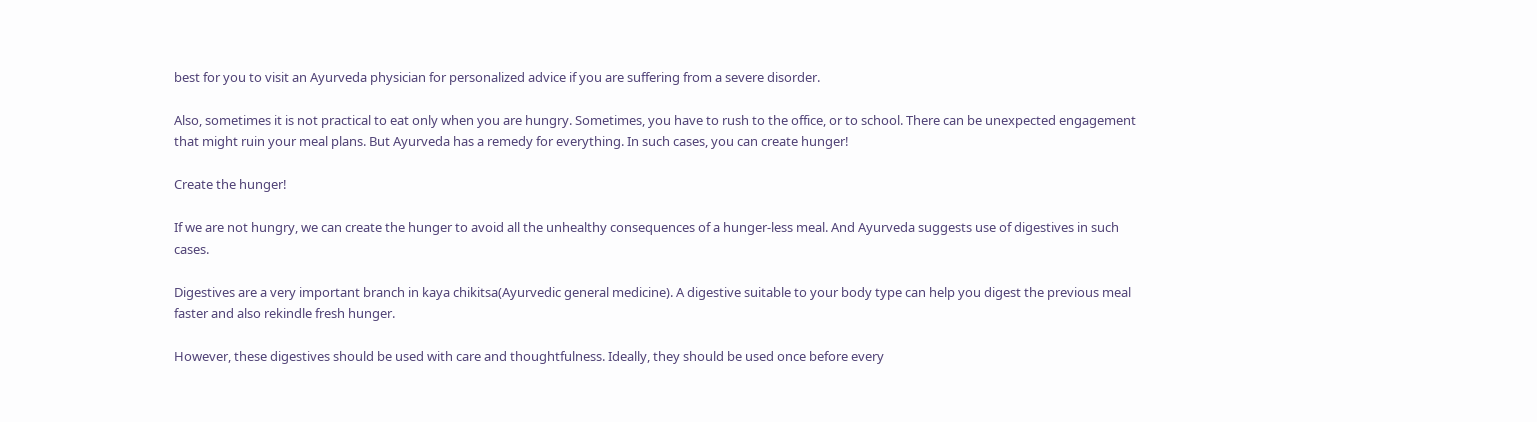best for you to visit an Ayurveda physician for personalized advice if you are suffering from a severe disorder.

Also, sometimes it is not practical to eat only when you are hungry. Sometimes, you have to rush to the office, or to school. There can be unexpected engagement that might ruin your meal plans. But Ayurveda has a remedy for everything. In such cases, you can create hunger!

Create the hunger!

If we are not hungry, we can create the hunger to avoid all the unhealthy consequences of a hunger-less meal. And Ayurveda suggests use of digestives in such cases.

Digestives are a very important branch in kaya chikitsa(Ayurvedic general medicine). A digestive suitable to your body type can help you digest the previous meal faster and also rekindle fresh hunger.

However, these digestives should be used with care and thoughtfulness. Ideally, they should be used once before every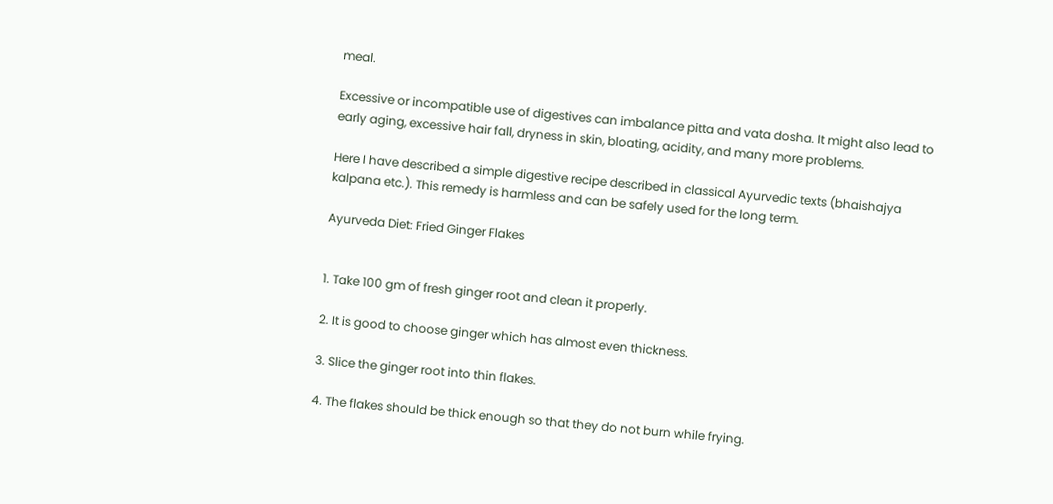meal.

Excessive or incompatible use of digestives can imbalance pitta and vata dosha. It might also lead to early aging, excessive hair fall, dryness in skin, bloating, acidity, and many more problems.

Here I have described a simple digestive recipe described in classical Ayurvedic texts (bhaishajya kalpana etc.). This remedy is harmless and can be safely used for the long term.

Ayurveda Diet: Fried Ginger Flakes


1. Take 100 gm of fresh ginger root and clean it properly.

2. It is good to choose ginger which has almost even thickness.

3. Slice the ginger root into thin flakes.

4. The flakes should be thick enough so that they do not burn while frying.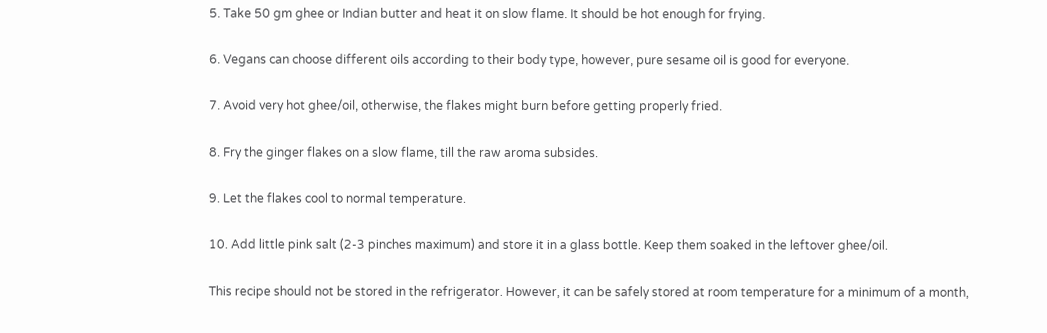5. Take 50 gm ghee or Indian butter and heat it on slow flame. It should be hot enough for frying.

6. Vegans can choose different oils according to their body type, however, pure sesame oil is good for everyone.

7. Avoid very hot ghee/oil, otherwise, the flakes might burn before getting properly fried.

8. Fry the ginger flakes on a slow flame, till the raw aroma subsides.

9. Let the flakes cool to normal temperature.

10. Add little pink salt (2-3 pinches maximum) and store it in a glass bottle. Keep them soaked in the leftover ghee/oil.

This recipe should not be stored in the refrigerator. However, it can be safely stored at room temperature for a minimum of a month,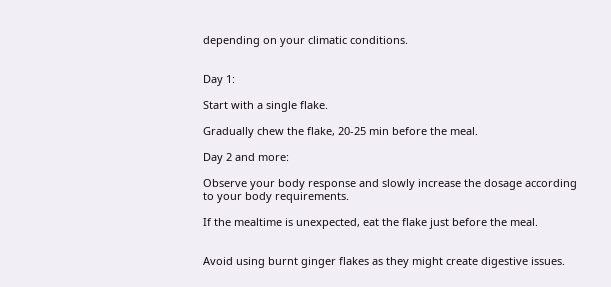depending on your climatic conditions.


Day 1:

Start with a single flake.

Gradually chew the flake, 20-25 min before the meal.

Day 2 and more:

Observe your body response and slowly increase the dosage according to your body requirements.

If the mealtime is unexpected, eat the flake just before the meal.


Avoid using burnt ginger flakes as they might create digestive issues.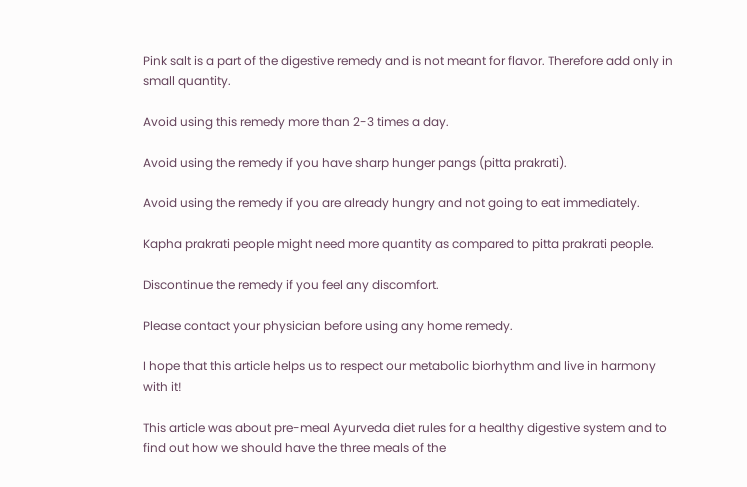Pink salt is a part of the digestive remedy and is not meant for flavor. Therefore add only in small quantity.

Avoid using this remedy more than 2-3 times a day.

Avoid using the remedy if you have sharp hunger pangs (pitta prakrati).

Avoid using the remedy if you are already hungry and not going to eat immediately.

Kapha prakrati people might need more quantity as compared to pitta prakrati people.

Discontinue the remedy if you feel any discomfort.

Please contact your physician before using any home remedy.

I hope that this article helps us to respect our metabolic biorhythm and live in harmony with it!

This article was about pre-meal Ayurveda diet rules for a healthy digestive system and to find out how we should have the three meals of the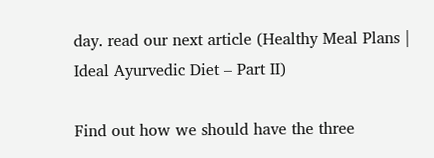day. read our next article (Healthy Meal Plans | Ideal Ayurvedic Diet – Part II)

Find out how we should have the three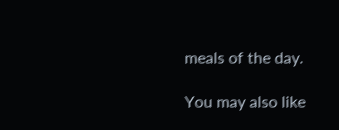meals of the day.

You may also like